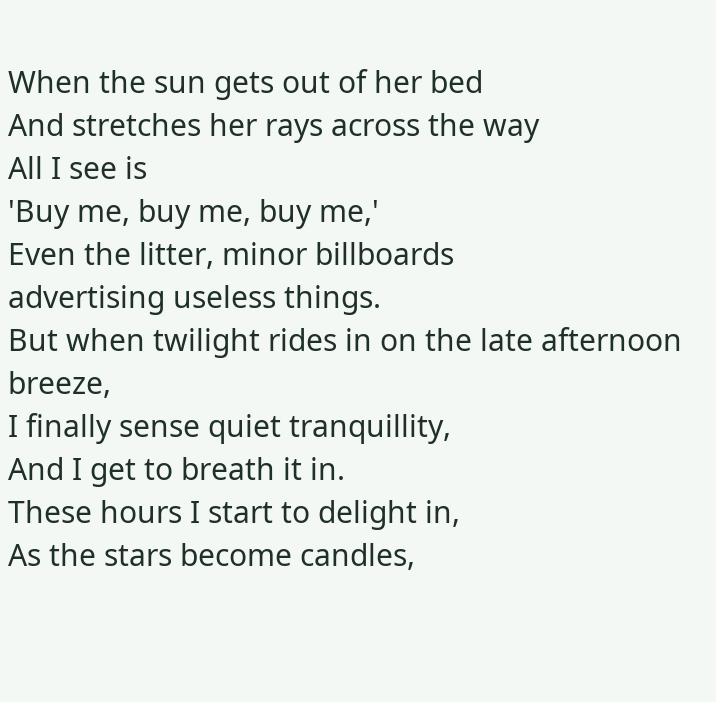When the sun gets out of her bed
And stretches her rays across the way
All I see is
'Buy me, buy me, buy me,'
Even the litter, minor billboards
advertising useless things.
But when twilight rides in on the late afternoon breeze,
I finally sense quiet tranquillity,
And I get to breath it in.
These hours I start to delight in,
As the stars become candles,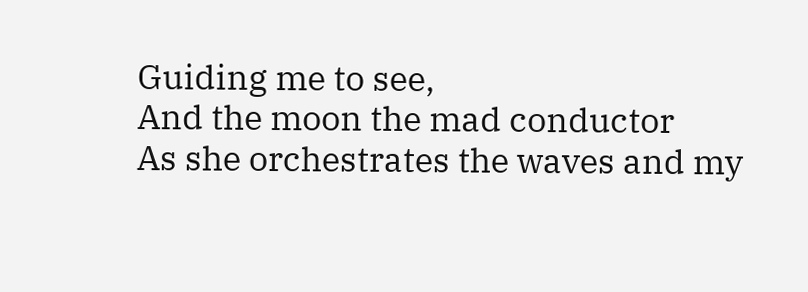Guiding me to see,
And the moon the mad conductor
As she orchestrates the waves and my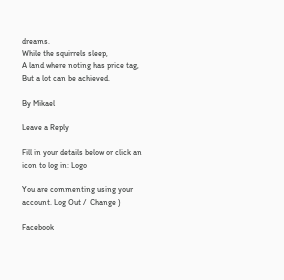dreams.
While the squirrels sleep,
A land where noting has price tag,
But a lot can be achieved.

By Mikael

Leave a Reply

Fill in your details below or click an icon to log in: Logo

You are commenting using your account. Log Out /  Change )

Facebook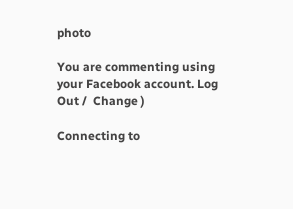photo

You are commenting using your Facebook account. Log Out /  Change )

Connecting to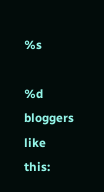%s

%d bloggers like this: